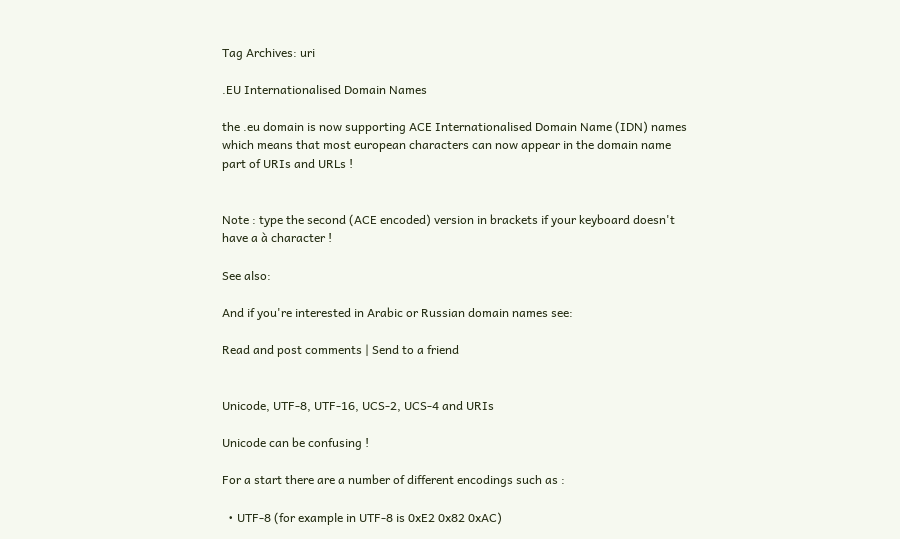Tag Archives: uri

.EU Internationalised Domain Names

the .eu domain is now supporting ACE Internationalised Domain Name (IDN) names which means that most european characters can now appear in the domain name part of URIs and URLs !


Note : type the second (ACE encoded) version in brackets if your keyboard doesn't have a à character !

See also:

And if you're interested in Arabic or Russian domain names see:

Read and post comments | Send to a friend


Unicode, UTF-8, UTF-16, UCS-2, UCS-4 and URIs

Unicode can be confusing !

For a start there are a number of different encodings such as :

  • UTF-8 (for example in UTF-8 is 0xE2 0x82 0xAC)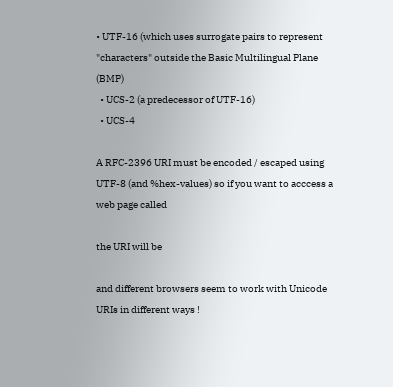• UTF-16 (which uses surrogate pairs to represent "characters" outside the Basic Multilingual Plane (BMP)
  • UCS-2 (a predecessor of UTF-16)
  • UCS-4

A RFC-2396 URI must be encoded / escaped using UTF-8 (and %hex-values) so if you want to acccess a web page called

the URI will be

and different browsers seem to work with Unicode URIs in different ways !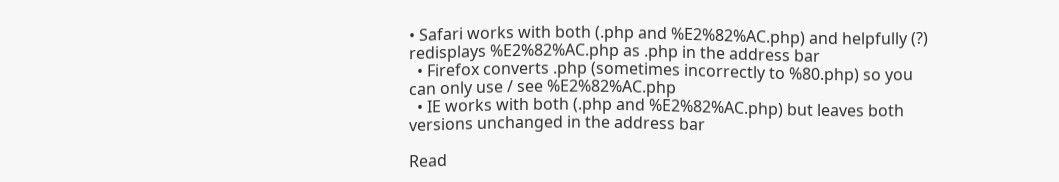• Safari works with both (.php and %E2%82%AC.php) and helpfully (?) redisplays %E2%82%AC.php as .php in the address bar
  • Firefox converts .php (sometimes incorrectly to %80.php) so you can only use / see %E2%82%AC.php
  • IE works with both (.php and %E2%82%AC.php) but leaves both versions unchanged in the address bar

Read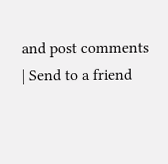and post comments | Send to a friend